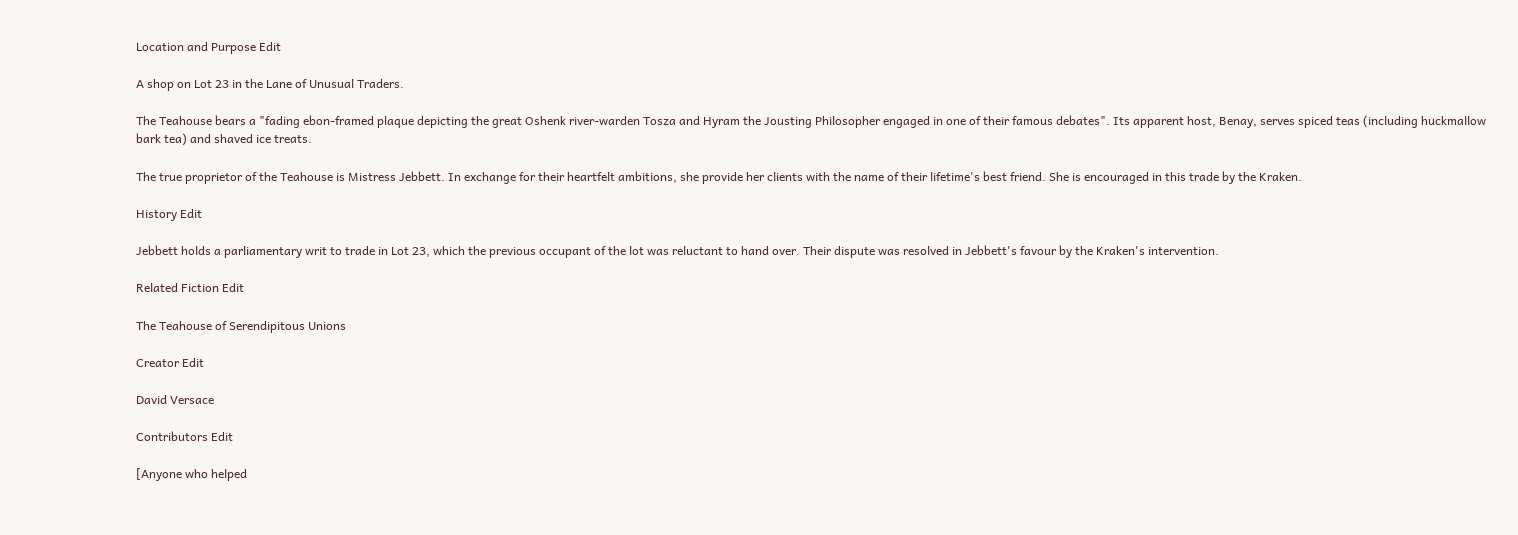Location and Purpose Edit

A shop on Lot 23 in the Lane of Unusual Traders.

The Teahouse bears a "fading ebon-framed plaque depicting the great Oshenk river-warden Tosza and Hyram the Jousting Philosopher engaged in one of their famous debates". Its apparent host, Benay, serves spiced teas (including huckmallow bark tea) and shaved ice treats.

The true proprietor of the Teahouse is Mistress Jebbett. In exchange for their heartfelt ambitions, she provide her clients with the name of their lifetime's best friend. She is encouraged in this trade by the Kraken.

History Edit

Jebbett holds a parliamentary writ to trade in Lot 23, which the previous occupant of the lot was reluctant to hand over. Their dispute was resolved in Jebbett's favour by the Kraken's intervention.

Related Fiction Edit

The Teahouse of Serendipitous Unions

Creator Edit

David Versace

Contributors Edit

[Anyone who helped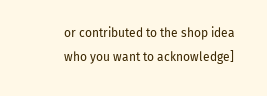or contributed to the shop idea who you want to acknowledge]